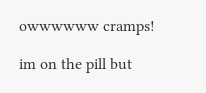owwwwww cramps!

im on the pill but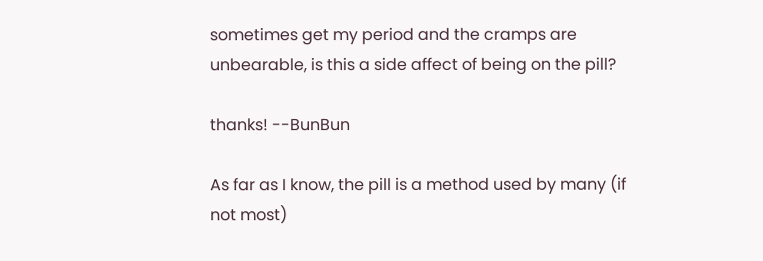sometimes get my period and the cramps are unbearable, is this a side affect of being on the pill?

thanks! --BunBun

As far as I know, the pill is a method used by many (if not most)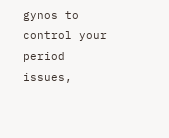gynos to control your period issues,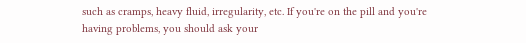such as cramps, heavy fluid, irregularity, etc. If you're on the pill and you're having problems, you should ask your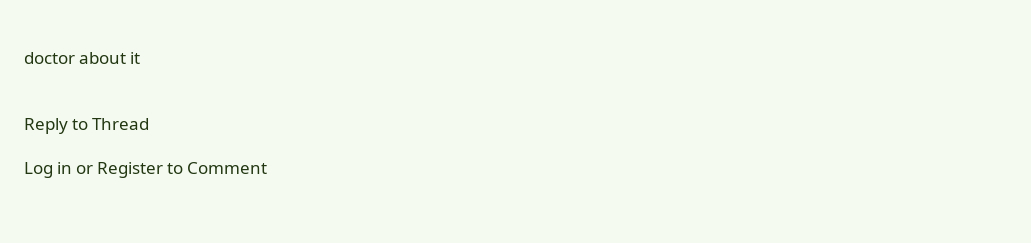doctor about it


Reply to Thread

Log in or Register to Comment